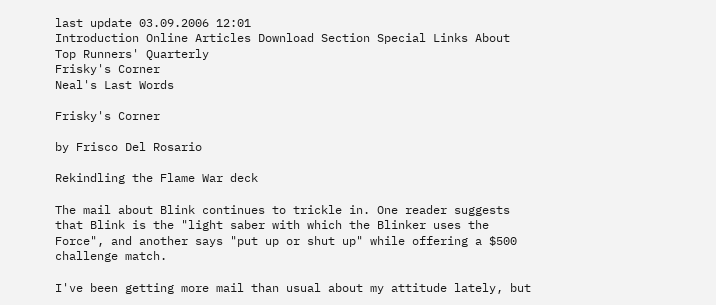last update 03.09.2006 12:01
Introduction Online Articles Download Section Special Links About
Top Runners' Quarterly
Frisky's Corner
Neal's Last Words

Frisky's Corner

by Frisco Del Rosario

Rekindling the Flame War deck

The mail about Blink continues to trickle in. One reader suggests that Blink is the "light saber with which the Blinker uses the Force", and another says "put up or shut up" while offering a $500 challenge match.

I've been getting more mail than usual about my attitude lately, but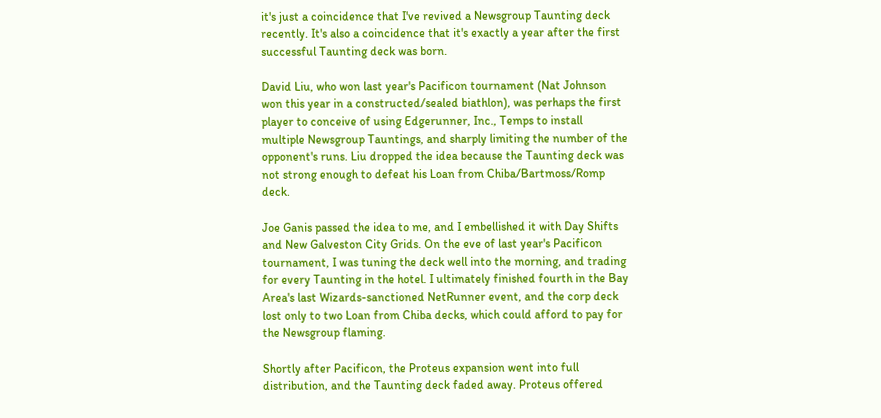it's just a coincidence that I've revived a Newsgroup Taunting deck recently. It's also a coincidence that it's exactly a year after the first successful Taunting deck was born.

David Liu, who won last year's Pacificon tournament (Nat Johnson won this year in a constructed/sealed biathlon), was perhaps the first player to conceive of using Edgerunner, Inc., Temps to install multiple Newsgroup Tauntings, and sharply limiting the number of the opponent's runs. Liu dropped the idea because the Taunting deck was not strong enough to defeat his Loan from Chiba/Bartmoss/Romp deck.

Joe Ganis passed the idea to me, and I embellished it with Day Shifts and New Galveston City Grids. On the eve of last year's Pacificon tournament, I was tuning the deck well into the morning, and trading for every Taunting in the hotel. I ultimately finished fourth in the Bay Area's last Wizards-sanctioned NetRunner event, and the corp deck lost only to two Loan from Chiba decks, which could afford to pay for the Newsgroup flaming.

Shortly after Pacificon, the Proteus expansion went into full distribution, and the Taunting deck faded away. Proteus offered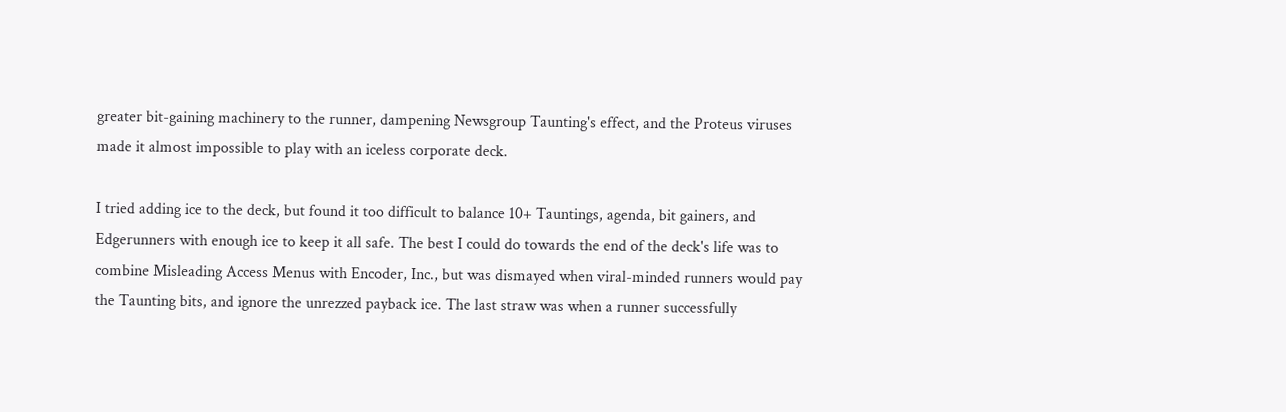greater bit-gaining machinery to the runner, dampening Newsgroup Taunting's effect, and the Proteus viruses made it almost impossible to play with an iceless corporate deck.

I tried adding ice to the deck, but found it too difficult to balance 10+ Tauntings, agenda, bit gainers, and Edgerunners with enough ice to keep it all safe. The best I could do towards the end of the deck's life was to combine Misleading Access Menus with Encoder, Inc., but was dismayed when viral-minded runners would pay the Taunting bits, and ignore the unrezzed payback ice. The last straw was when a runner successfully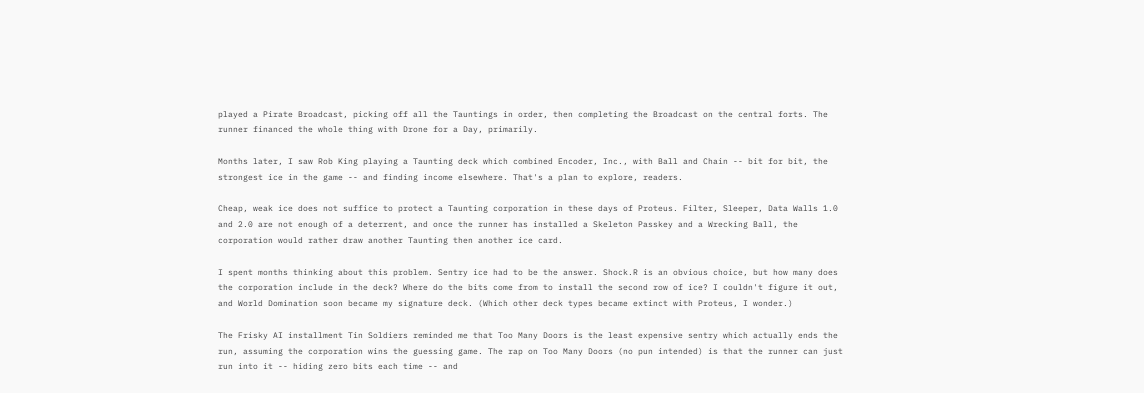played a Pirate Broadcast, picking off all the Tauntings in order, then completing the Broadcast on the central forts. The runner financed the whole thing with Drone for a Day, primarily.

Months later, I saw Rob King playing a Taunting deck which combined Encoder, Inc., with Ball and Chain -- bit for bit, the strongest ice in the game -- and finding income elsewhere. That's a plan to explore, readers.

Cheap, weak ice does not suffice to protect a Taunting corporation in these days of Proteus. Filter, Sleeper, Data Walls 1.0 and 2.0 are not enough of a deterrent, and once the runner has installed a Skeleton Passkey and a Wrecking Ball, the corporation would rather draw another Taunting then another ice card.

I spent months thinking about this problem. Sentry ice had to be the answer. Shock.R is an obvious choice, but how many does the corporation include in the deck? Where do the bits come from to install the second row of ice? I couldn't figure it out, and World Domination soon became my signature deck. (Which other deck types became extinct with Proteus, I wonder.)

The Frisky AI installment Tin Soldiers reminded me that Too Many Doors is the least expensive sentry which actually ends the run, assuming the corporation wins the guessing game. The rap on Too Many Doors (no pun intended) is that the runner can just run into it -- hiding zero bits each time -- and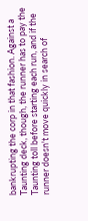bankrupting the corp in that fashion. Against a Taunting deck, though, the runner has to pay the Taunting toll before starting each run, and if the runner doesn't move quickly in search of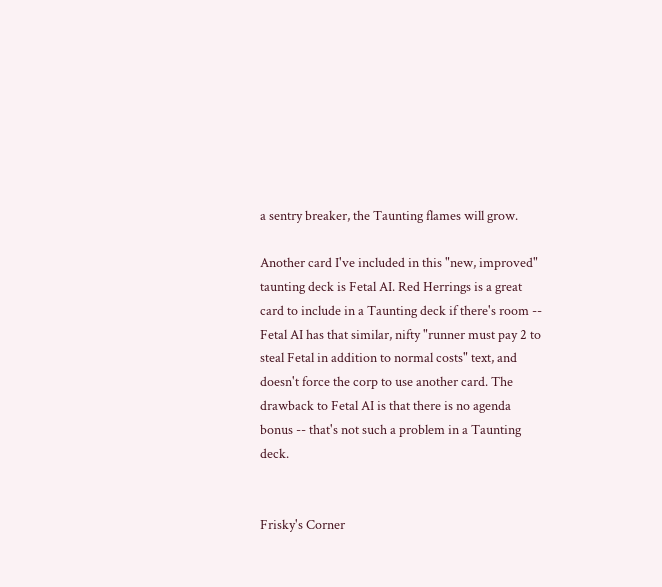a sentry breaker, the Taunting flames will grow.

Another card I've included in this "new, improved" taunting deck is Fetal AI. Red Herrings is a great card to include in a Taunting deck if there's room -- Fetal AI has that similar, nifty "runner must pay 2 to steal Fetal in addition to normal costs" text, and doesn't force the corp to use another card. The drawback to Fetal AI is that there is no agenda bonus -- that's not such a problem in a Taunting deck.


Frisky's Corner